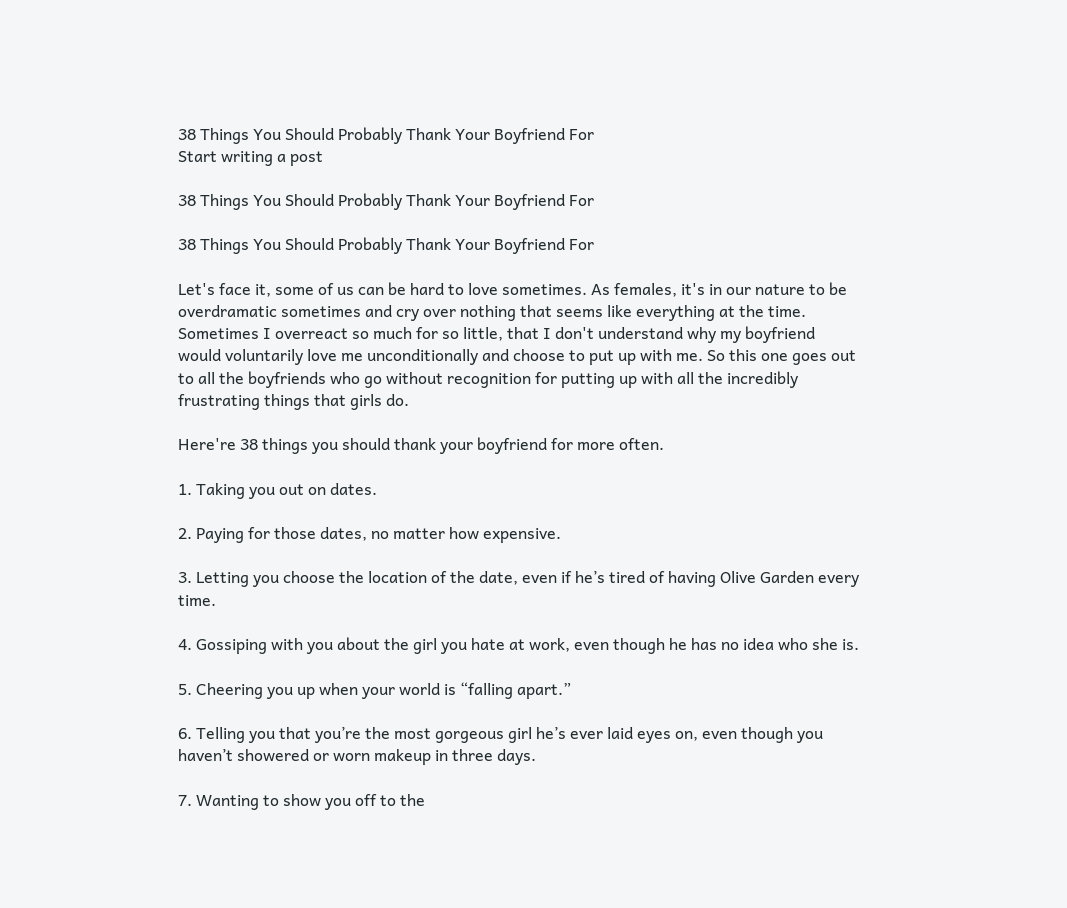38 Things You Should Probably Thank Your Boyfriend For
Start writing a post

38 Things You Should Probably Thank Your Boyfriend For

38 Things You Should Probably Thank Your Boyfriend For

Let's face it, some of us can be hard to love sometimes. As females, it's in our nature to be overdramatic sometimes and cry over nothing that seems like everything at the time. Sometimes I overreact so much for so little, that I don't understand why my boyfriend would voluntarily love me unconditionally and choose to put up with me. So this one goes out to all the boyfriends who go without recognition for putting up with all the incredibly frustrating things that girls do.

Here're 38 things you should thank your boyfriend for more often.

1. Taking you out on dates.

2. Paying for those dates, no matter how expensive.

3. Letting you choose the location of the date, even if he’s tired of having Olive Garden every time.

4. Gossiping with you about the girl you hate at work, even though he has no idea who she is.

5. Cheering you up when your world is “falling apart.”

6. Telling you that you’re the most gorgeous girl he’s ever laid eyes on, even though you haven’t showered or worn makeup in three days.

7. Wanting to show you off to the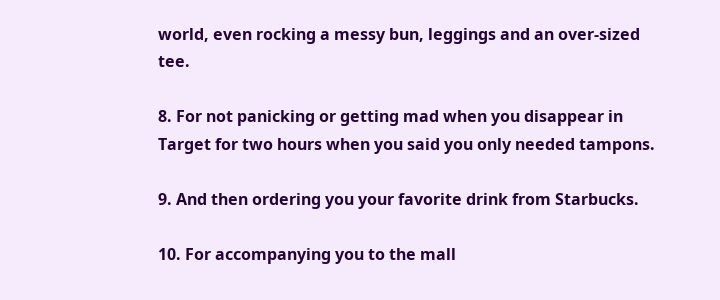world, even rocking a messy bun, leggings and an over-sized tee.

8. For not panicking or getting mad when you disappear in Target for two hours when you said you only needed tampons.

9. And then ordering you your favorite drink from Starbucks.

10. For accompanying you to the mall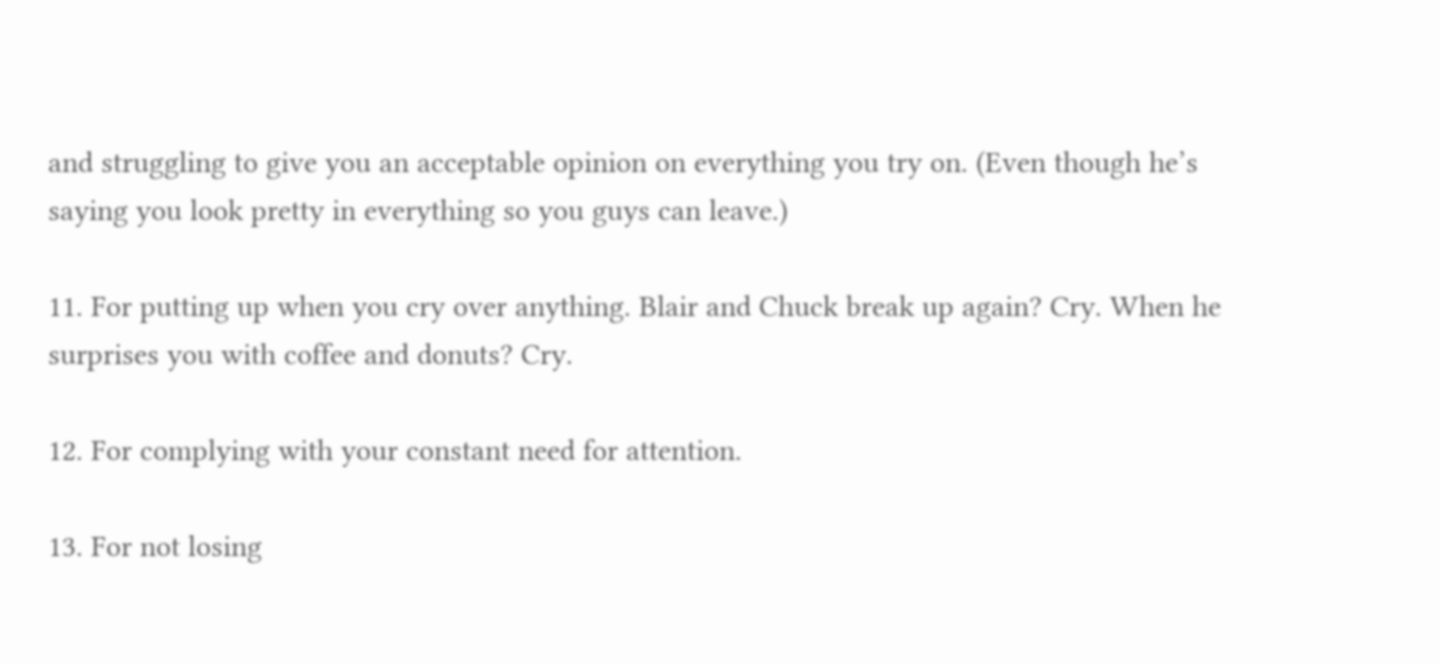and struggling to give you an acceptable opinion on everything you try on. (Even though he’s saying you look pretty in everything so you guys can leave.)

11. For putting up when you cry over anything. Blair and Chuck break up again? Cry. When he surprises you with coffee and donuts? Cry.

12. For complying with your constant need for attention.

13. For not losing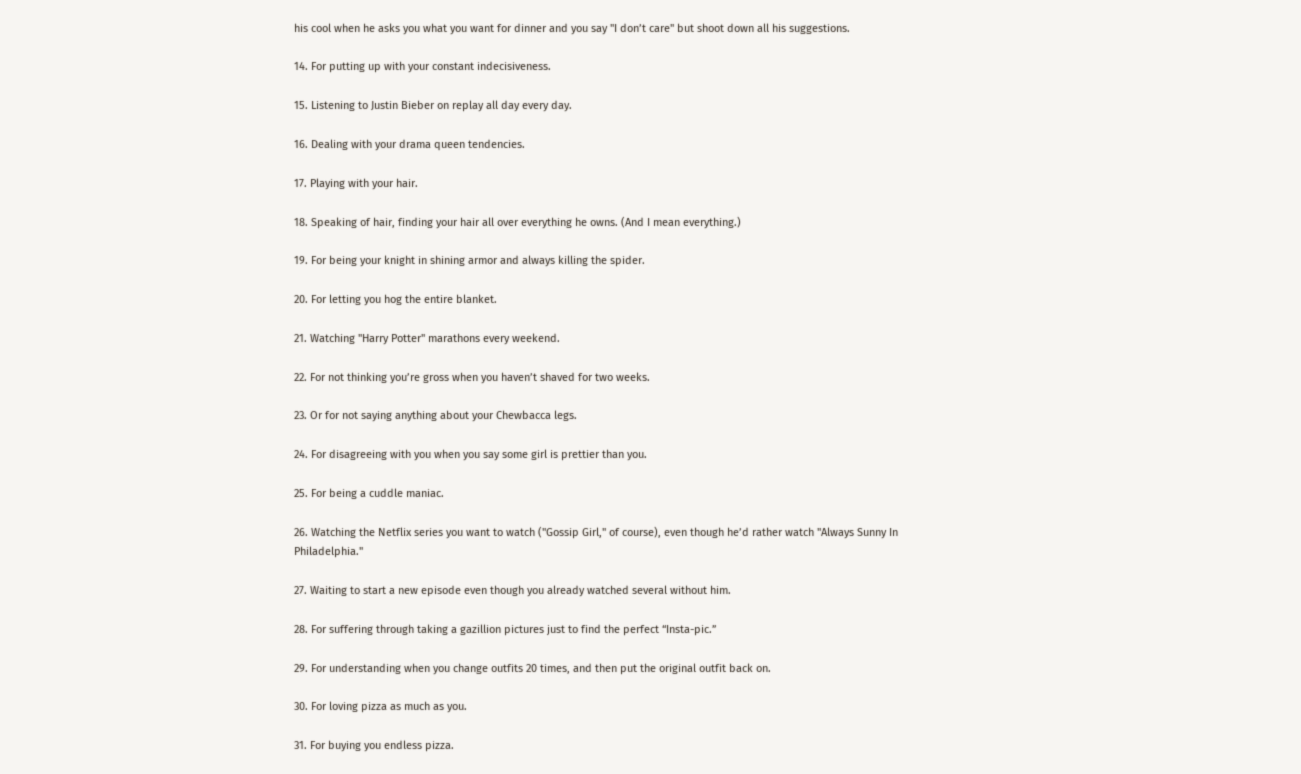his cool when he asks you what you want for dinner and you say "I don’t care" but shoot down all his suggestions.

14. For putting up with your constant indecisiveness.

15. Listening to Justin Bieber on replay all day every day.

16. Dealing with your drama queen tendencies.

17. Playing with your hair.

18. Speaking of hair, finding your hair all over everything he owns. (And I mean everything.)

19. For being your knight in shining armor and always killing the spider.

20. For letting you hog the entire blanket.

21. Watching "Harry Potter" marathons every weekend.

22. For not thinking you’re gross when you haven’t shaved for two weeks.

23. Or for not saying anything about your Chewbacca legs.

24. For disagreeing with you when you say some girl is prettier than you.

25. For being a cuddle maniac.

26. Watching the Netflix series you want to watch ("Gossip Girl," of course), even though he’d rather watch "Always Sunny In Philadelphia."

27. Waiting to start a new episode even though you already watched several without him.

28. For suffering through taking a gazillion pictures just to find the perfect “Insta-pic.”

29. For understanding when you change outfits 20 times, and then put the original outfit back on.

30. For loving pizza as much as you.

31. For buying you endless pizza.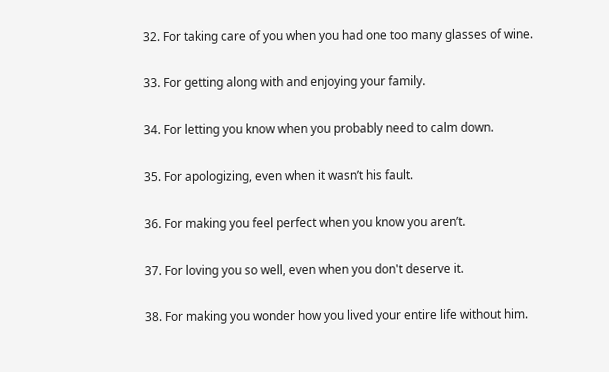32. For taking care of you when you had one too many glasses of wine.

33. For getting along with and enjoying your family.

34. For letting you know when you probably need to calm down.

35. For apologizing, even when it wasn’t his fault.

36. For making you feel perfect when you know you aren’t.

37. For loving you so well, even when you don't deserve it.

38. For making you wonder how you lived your entire life without him.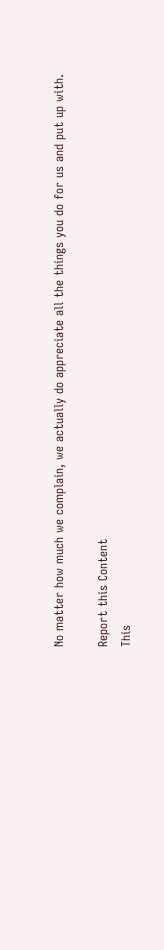No matter how much we complain, we actually do appreciate all the things you do for us and put up with.

Report this Content
This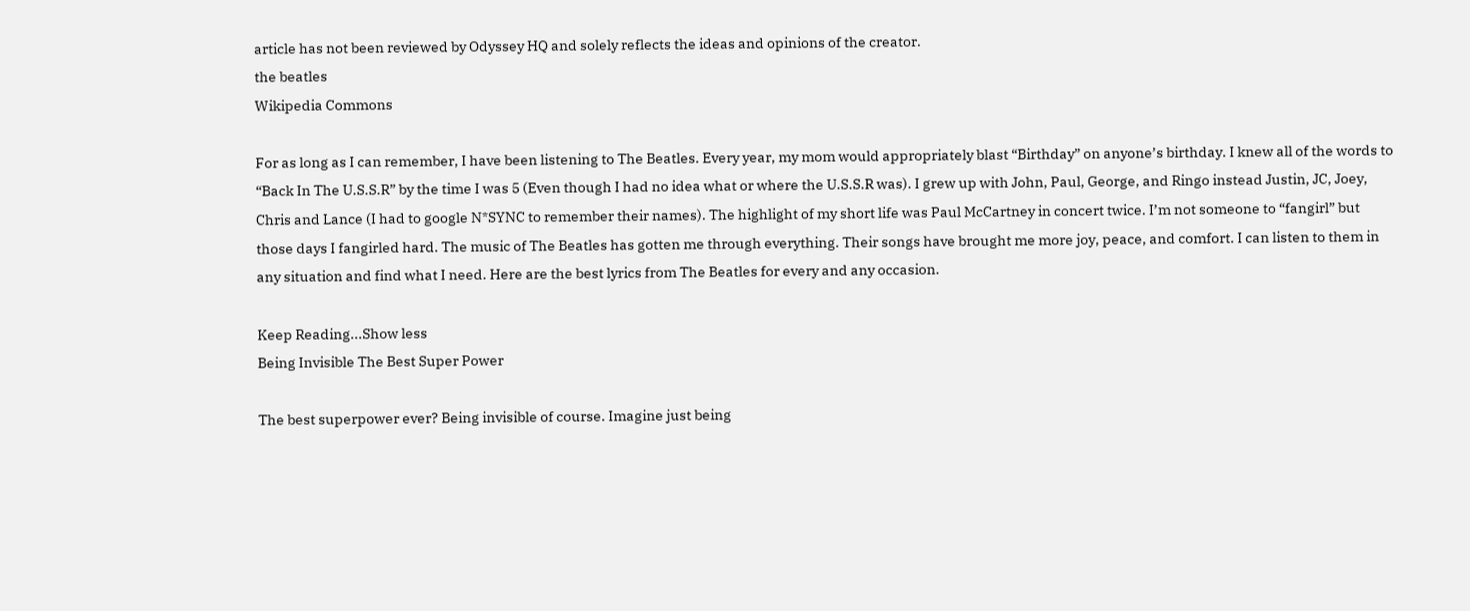article has not been reviewed by Odyssey HQ and solely reflects the ideas and opinions of the creator.
the beatles
Wikipedia Commons

For as long as I can remember, I have been listening to The Beatles. Every year, my mom would appropriately blast “Birthday” on anyone’s birthday. I knew all of the words to “Back In The U.S.S.R” by the time I was 5 (Even though I had no idea what or where the U.S.S.R was). I grew up with John, Paul, George, and Ringo instead Justin, JC, Joey, Chris and Lance (I had to google N*SYNC to remember their names). The highlight of my short life was Paul McCartney in concert twice. I’m not someone to “fangirl” but those days I fangirled hard. The music of The Beatles has gotten me through everything. Their songs have brought me more joy, peace, and comfort. I can listen to them in any situation and find what I need. Here are the best lyrics from The Beatles for every and any occasion.

Keep Reading...Show less
Being Invisible The Best Super Power

The best superpower ever? Being invisible of course. Imagine just being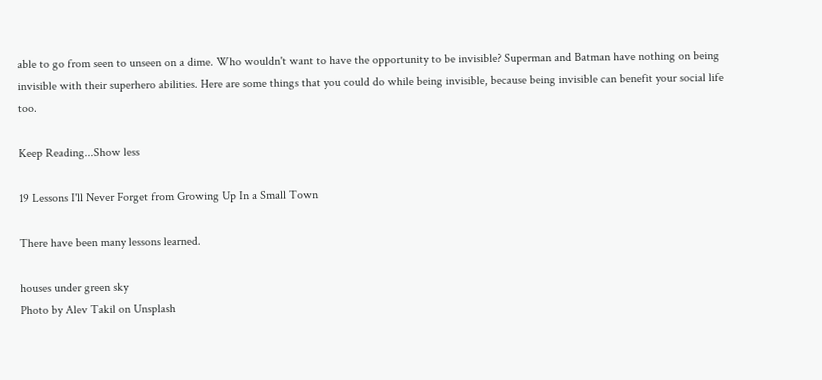able to go from seen to unseen on a dime. Who wouldn't want to have the opportunity to be invisible? Superman and Batman have nothing on being invisible with their superhero abilities. Here are some things that you could do while being invisible, because being invisible can benefit your social life too.

Keep Reading...Show less

19 Lessons I'll Never Forget from Growing Up In a Small Town

There have been many lessons learned.

houses under green sky
Photo by Alev Takil on Unsplash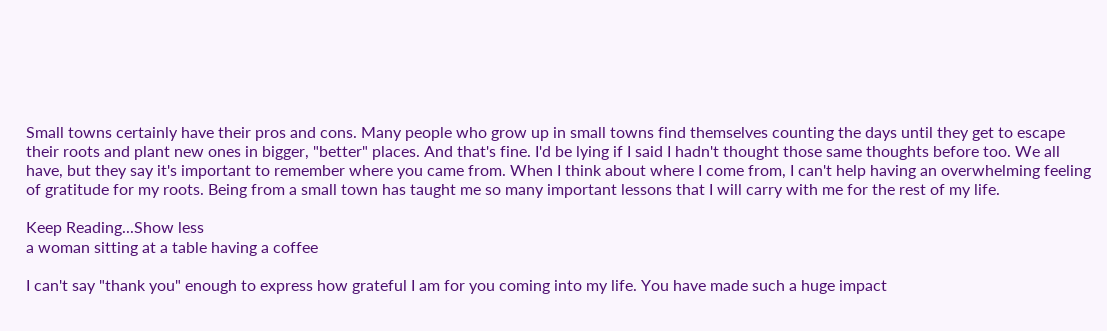Small towns certainly have their pros and cons. Many people who grow up in small towns find themselves counting the days until they get to escape their roots and plant new ones in bigger, "better" places. And that's fine. I'd be lying if I said I hadn't thought those same thoughts before too. We all have, but they say it's important to remember where you came from. When I think about where I come from, I can't help having an overwhelming feeling of gratitude for my roots. Being from a small town has taught me so many important lessons that I will carry with me for the rest of my life.

Keep Reading...Show less
a woman sitting at a table having a coffee

I can't say "thank you" enough to express how grateful I am for you coming into my life. You have made such a huge impact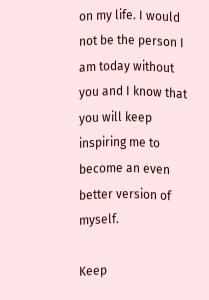on my life. I would not be the person I am today without you and I know that you will keep inspiring me to become an even better version of myself.

Keep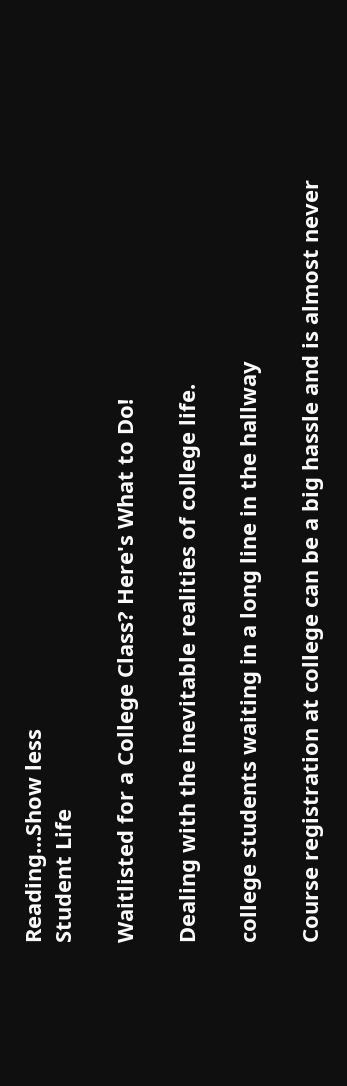Reading...Show less
Student Life

Waitlisted for a College Class? Here's What to Do!

Dealing with the inevitable realities of college life.

college students waiting in a long line in the hallway

Course registration at college can be a big hassle and is almost never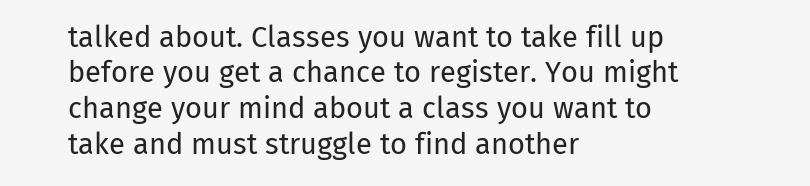talked about. Classes you want to take fill up before you get a chance to register. You might change your mind about a class you want to take and must struggle to find another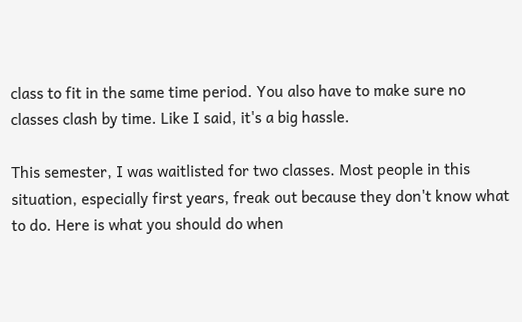class to fit in the same time period. You also have to make sure no classes clash by time. Like I said, it's a big hassle.

This semester, I was waitlisted for two classes. Most people in this situation, especially first years, freak out because they don't know what to do. Here is what you should do when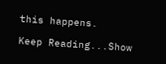this happens.

Keep Reading...Show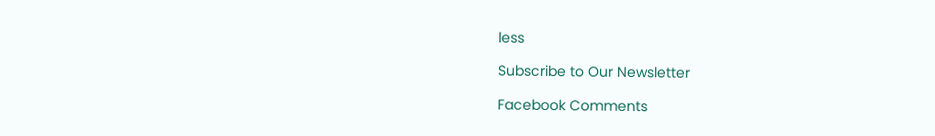less

Subscribe to Our Newsletter

Facebook Comments